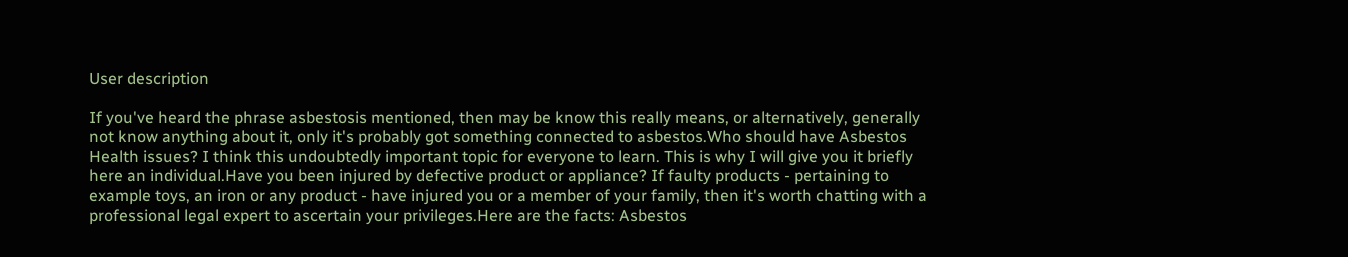User description

If you've heard the phrase asbestosis mentioned, then may be know this really means, or alternatively, generally not know anything about it, only it's probably got something connected to asbestos.Who should have Asbestos Health issues? I think this undoubtedly important topic for everyone to learn. This is why I will give you it briefly here an individual.Have you been injured by defective product or appliance? If faulty products - pertaining to example toys, an iron or any product - have injured you or a member of your family, then it's worth chatting with a professional legal expert to ascertain your privileges.Here are the facts: Asbestos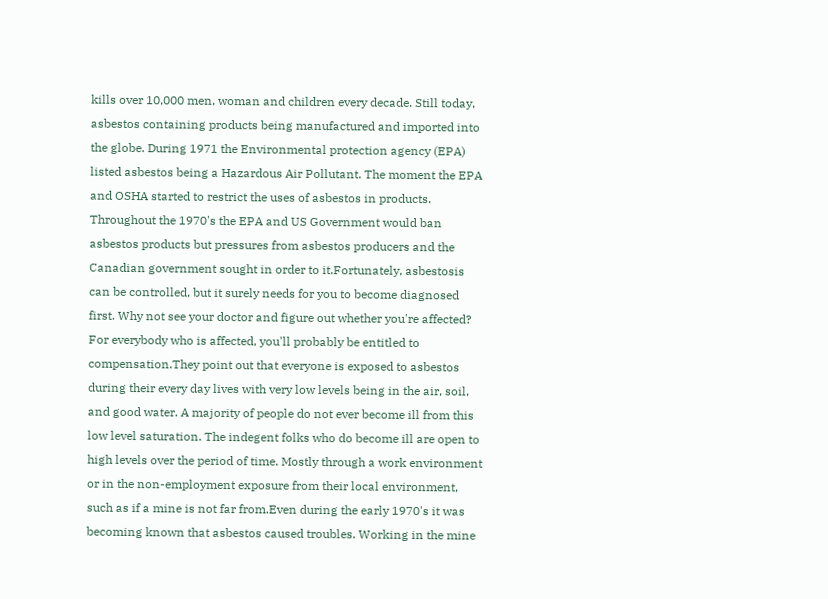kills over 10,000 men, woman and children every decade. Still today, asbestos containing products being manufactured and imported into the globe. During 1971 the Environmental protection agency (EPA) listed asbestos being a Hazardous Air Pollutant. The moment the EPA and OSHA started to restrict the uses of asbestos in products. Throughout the 1970's the EPA and US Government would ban asbestos products but pressures from asbestos producers and the Canadian government sought in order to it.Fortunately, asbestosis can be controlled, but it surely needs for you to become diagnosed first. Why not see your doctor and figure out whether you're affected? For everybody who is affected, you'll probably be entitled to compensation.They point out that everyone is exposed to asbestos during their every day lives with very low levels being in the air, soil, and good water. A majority of people do not ever become ill from this low level saturation. The indegent folks who do become ill are open to high levels over the period of time. Mostly through a work environment or in the non-employment exposure from their local environment, such as if a mine is not far from.Even during the early 1970's it was becoming known that asbestos caused troubles. Working in the mine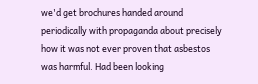we'd get brochures handed around periodically with propaganda about precisely how it was not ever proven that asbestos was harmful. Had been looking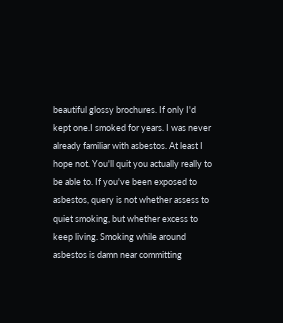beautiful glossy brochures. If only I'd kept one.I smoked for years. I was never already familiar with asbestos. At least I hope not. You'll quit you actually really to be able to. If you've been exposed to asbestos, query is not whether assess to quiet smoking, but whether excess to keep living. Smoking while around asbestos is damn near committing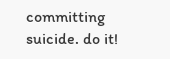committing suicide. do it!